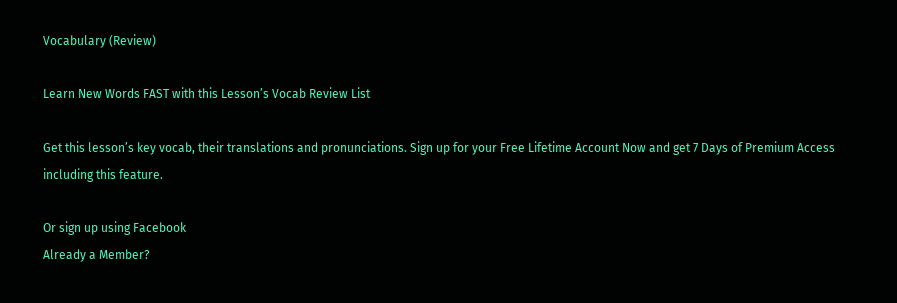Vocabulary (Review)

Learn New Words FAST with this Lesson’s Vocab Review List

Get this lesson’s key vocab, their translations and pronunciations. Sign up for your Free Lifetime Account Now and get 7 Days of Premium Access including this feature.

Or sign up using Facebook
Already a Member?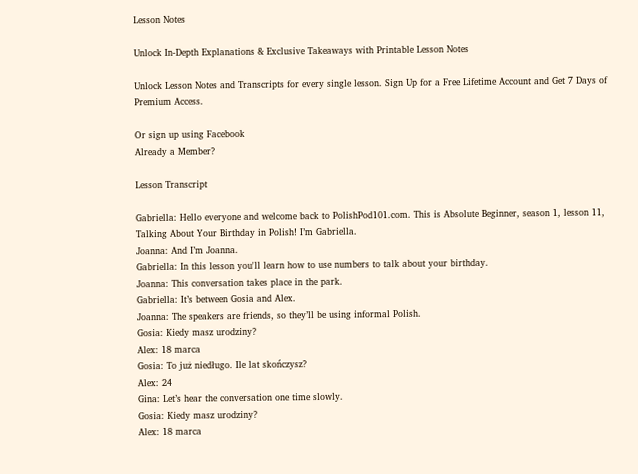Lesson Notes

Unlock In-Depth Explanations & Exclusive Takeaways with Printable Lesson Notes

Unlock Lesson Notes and Transcripts for every single lesson. Sign Up for a Free Lifetime Account and Get 7 Days of Premium Access.

Or sign up using Facebook
Already a Member?

Lesson Transcript

Gabriella: Hello everyone and welcome back to PolishPod101.com. This is Absolute Beginner, season 1, lesson 11, Talking About Your Birthday in Polish! I’m Gabriella.
Joanna: And I’m Joanna.
Gabriella: In this lesson you'll learn how to use numbers to talk about your birthday.
Joanna: This conversation takes place in the park.
Gabriella: It’s between Gosia and Alex.
Joanna: The speakers are friends, so they’ll be using informal Polish.
Gosia: Kiedy masz urodziny?
Alex: 18 marca
Gosia: To już niedługo. Ile lat skończysz?
Alex: 24
Gina: Let’s hear the conversation one time slowly.
Gosia: Kiedy masz urodziny?
Alex: 18 marca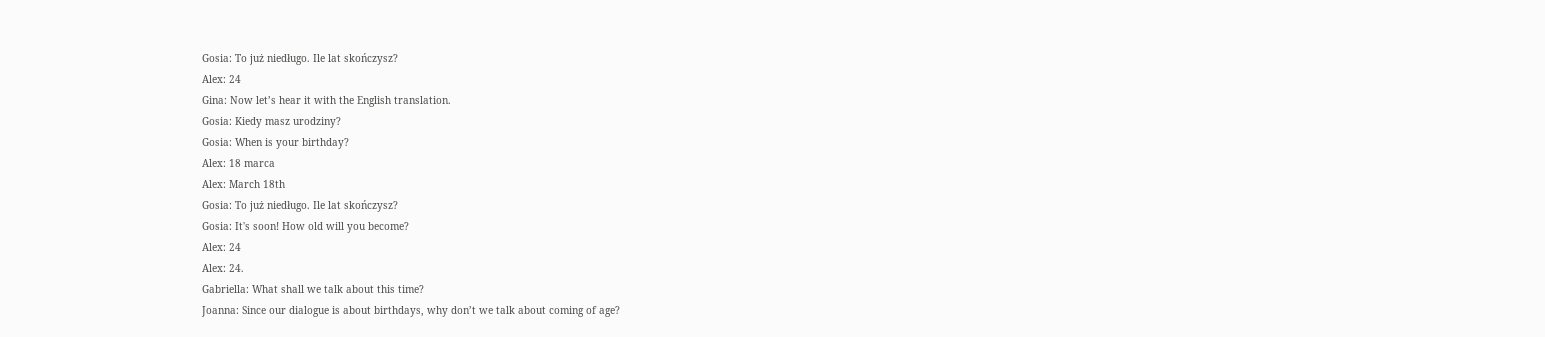Gosia: To już niedługo. Ile lat skończysz?
Alex: 24
Gina: Now let’s hear it with the English translation.
Gosia: Kiedy masz urodziny?
Gosia: When is your birthday?
Alex: 18 marca
Alex: March 18th
Gosia: To już niedługo. Ile lat skończysz?
Gosia: It's soon! How old will you become?
Alex: 24
Alex: 24.
Gabriella: What shall we talk about this time?
Joanna: Since our dialogue is about birthdays, why don’t we talk about coming of age?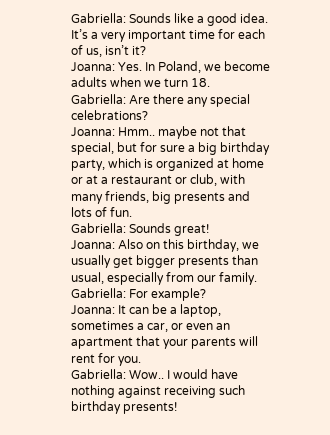Gabriella: Sounds like a good idea. It’s a very important time for each of us, isn’t it?
Joanna: Yes. In Poland, we become adults when we turn 18.
Gabriella: Are there any special celebrations?
Joanna: Hmm.. maybe not that special, but for sure a big birthday party, which is organized at home or at a restaurant or club, with many friends, big presents and lots of fun.
Gabriella: Sounds great!
Joanna: Also on this birthday, we usually get bigger presents than usual, especially from our family.
Gabriella: For example?
Joanna: It can be a laptop, sometimes a car, or even an apartment that your parents will rent for you.
Gabriella: Wow.. I would have nothing against receiving such birthday presents!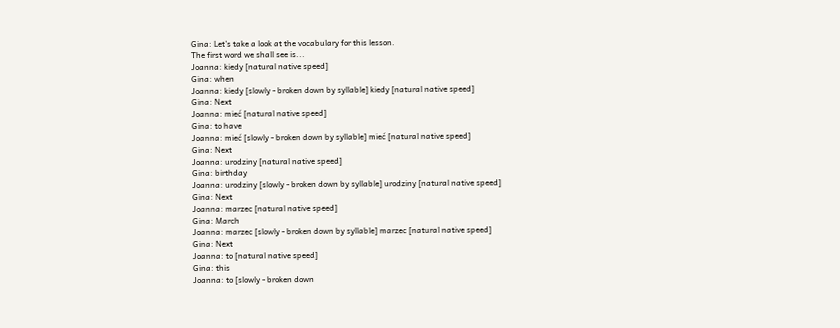Gina: Let’s take a look at the vocabulary for this lesson.
The first word we shall see is...
Joanna: kiedy [natural native speed]
Gina: when
Joanna: kiedy [slowly - broken down by syllable] kiedy [natural native speed]
Gina: Next
Joanna: mieć [natural native speed]
Gina: to have
Joanna: mieć [slowly - broken down by syllable] mieć [natural native speed]
Gina: Next
Joanna: urodziny [natural native speed]
Gina: birthday
Joanna: urodziny [slowly - broken down by syllable] urodziny [natural native speed]
Gina: Next
Joanna: marzec [natural native speed]
Gina: March
Joanna: marzec [slowly - broken down by syllable] marzec [natural native speed]
Gina: Next
Joanna: to [natural native speed]
Gina: this
Joanna: to [slowly - broken down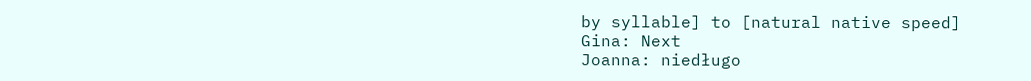by syllable] to [natural native speed]
Gina: Next
Joanna: niedługo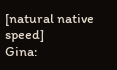[natural native speed]
Gina: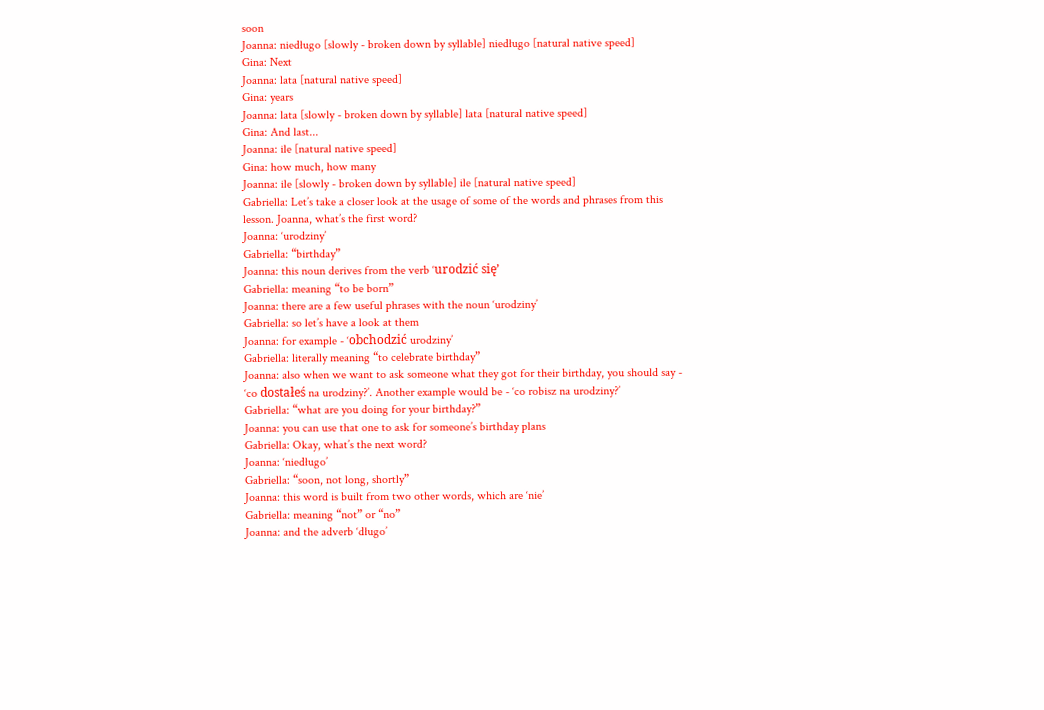soon
Joanna: niedługo [slowly - broken down by syllable] niedługo [natural native speed]
Gina: Next
Joanna: lata [natural native speed]
Gina: years
Joanna: lata [slowly - broken down by syllable] lata [natural native speed]
Gina: And last...
Joanna: ile [natural native speed]
Gina: how much, how many
Joanna: ile [slowly - broken down by syllable] ile [natural native speed]
Gabriella: Let’s take a closer look at the usage of some of the words and phrases from this lesson. Joanna, what’s the first word?
Joanna: ‘urodziny’
Gabriella: “birthday”
Joanna: this noun derives from the verb ‘urodzić się’
Gabriella: meaning “to be born”
Joanna: there are a few useful phrases with the noun ‘urodziny’
Gabriella: so let’s have a look at them
Joanna: for example - ‘obchodzić urodziny’
Gabriella: literally meaning “to celebrate birthday”
Joanna: also when we want to ask someone what they got for their birthday, you should say - ‘co dostałeś na urodziny?’. Another example would be - ‘co robisz na urodziny?’
Gabriella: “what are you doing for your birthday?”
Joanna: you can use that one to ask for someone’s birthday plans
Gabriella: Okay, what’s the next word?
Joanna: ‘niedługo’
Gabriella: “soon, not long, shortly”
Joanna: this word is built from two other words, which are ‘nie’
Gabriella: meaning “not” or “no”
Joanna: and the adverb ‘długo’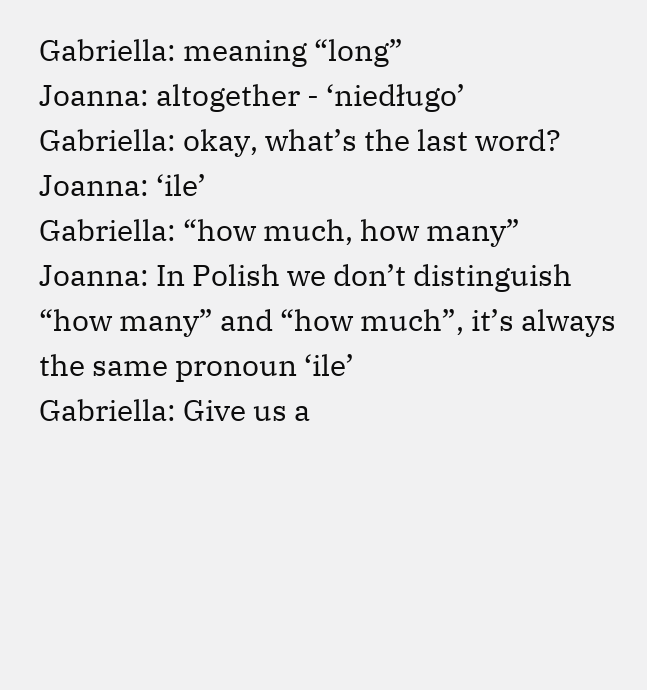Gabriella: meaning “long”
Joanna: altogether - ‘niedługo’
Gabriella: okay, what’s the last word?
Joanna: ‘ile’
Gabriella: “how much, how many”
Joanna: In Polish we don’t distinguish “how many” and “how much”, it’s always the same pronoun ‘ile’
Gabriella: Give us a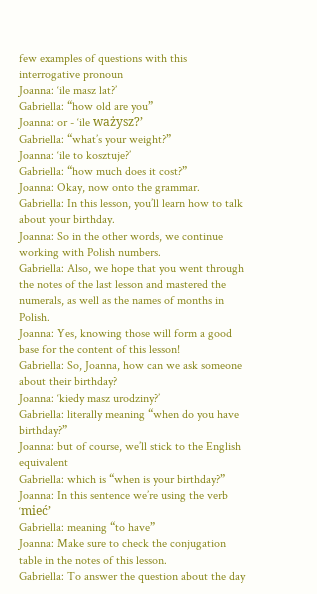few examples of questions with this interrogative pronoun
Joanna: ‘ile masz lat?’
Gabriella: “how old are you”
Joanna: or - ‘ile ważysz?’
Gabriella: “what’s your weight?”
Joanna: ‘ile to kosztuje?’
Gabriella: “how much does it cost?”
Joanna: Okay, now onto the grammar.
Gabriella: In this lesson, you’ll learn how to talk about your birthday.
Joanna: So in the other words, we continue working with Polish numbers.
Gabriella: Also, we hope that you went through the notes of the last lesson and mastered the numerals, as well as the names of months in Polish.
Joanna: Yes, knowing those will form a good base for the content of this lesson!
Gabriella: So, Joanna, how can we ask someone about their birthday?
Joanna: ‘kiedy masz urodziny?’
Gabriella: literally meaning “when do you have birthday?”
Joanna: but of course, we’ll stick to the English equivalent
Gabriella: which is “when is your birthday?”
Joanna: In this sentence we’re using the verb ‘mieć’
Gabriella: meaning “to have”
Joanna: Make sure to check the conjugation table in the notes of this lesson.
Gabriella: To answer the question about the day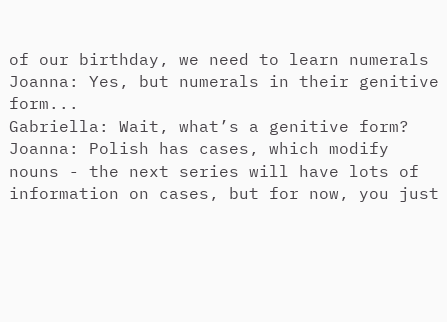of our birthday, we need to learn numerals
Joanna: Yes, but numerals in their genitive form...
Gabriella: Wait, what’s a genitive form?
Joanna: Polish has cases, which modify nouns - the next series will have lots of information on cases, but for now, you just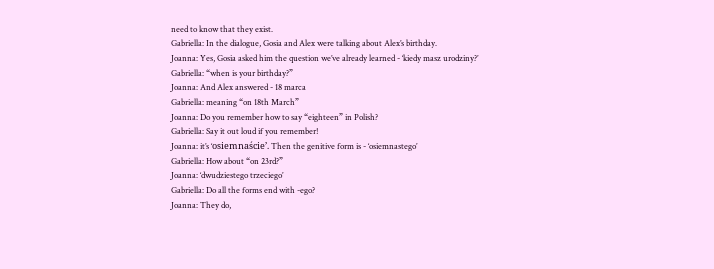need to know that they exist.
Gabriella: In the dialogue, Gosia and Alex were talking about Alex’s birthday.
Joanna: Yes, Gosia asked him the question we’ve already learned - ‘kiedy masz urodziny?’
Gabriella: “when is your birthday?”
Joanna: And Alex answered - 18 marca
Gabriella: meaning “on 18th March”
Joanna: Do you remember how to say “eighteen” in Polish?
Gabriella: Say it out loud if you remember!
Joanna: it’s ‘osiemnaście’. Then the genitive form is - ‘osiemnastego’
Gabriella: How about “on 23rd?”
Joanna: ‘dwudziestego trzeciego’
Gabriella: Do all the forms end with -ego?
Joanna: They do,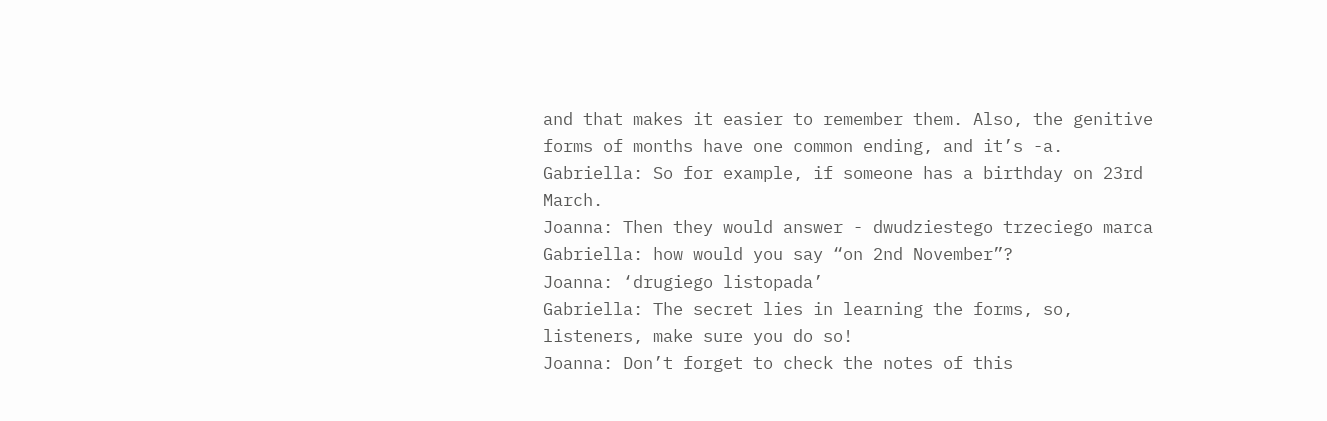and that makes it easier to remember them. Also, the genitive forms of months have one common ending, and it’s -a.
Gabriella: So for example, if someone has a birthday on 23rd March.
Joanna: Then they would answer - dwudziestego trzeciego marca
Gabriella: how would you say “on 2nd November”?
Joanna: ‘drugiego listopada’
Gabriella: The secret lies in learning the forms, so, listeners, make sure you do so!
Joanna: Don’t forget to check the notes of this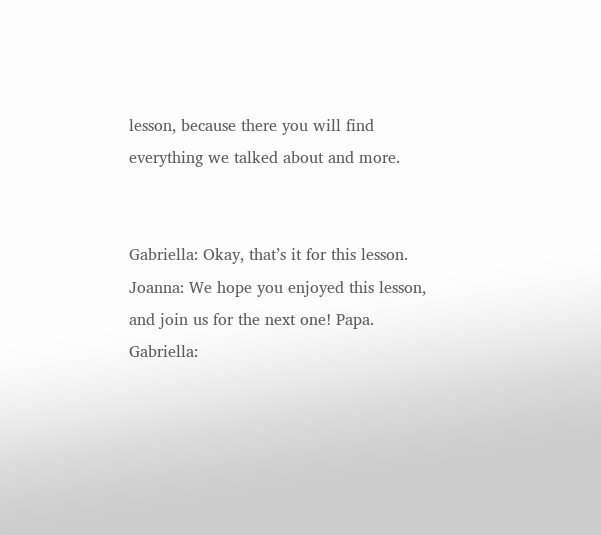lesson, because there you will find everything we talked about and more.


Gabriella: Okay, that’s it for this lesson.
Joanna: We hope you enjoyed this lesson, and join us for the next one! Papa.
Gabriella: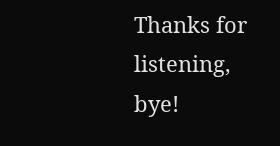Thanks for listening, bye!